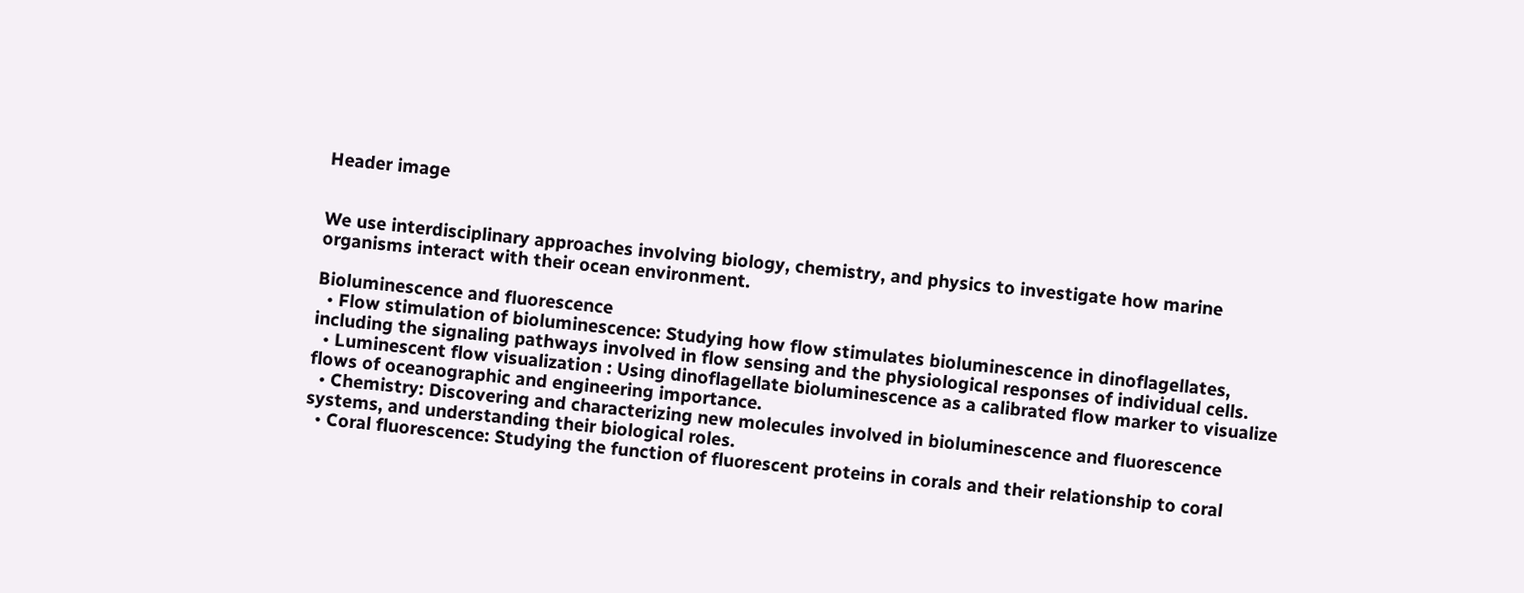Header image


We use interdisciplinary approaches involving biology, chemistry, and physics to investigate how marine organisms interact with their ocean environment.

Bioluminescence and fluorescence
  • Flow stimulation of bioluminescence: Studying how flow stimulates bioluminescence in dinoflagellates, including the signaling pathways involved in flow sensing and the physiological responses of individual cells.
  • Luminescent flow visualization : Using dinoflagellate bioluminescence as a calibrated flow marker to visualize flows of oceanographic and engineering importance.
  • Chemistry: Discovering and characterizing new molecules involved in bioluminescence and fluorescence systems, and understanding their biological roles.
  • Coral fluorescence: Studying the function of fluorescent proteins in corals and their relationship to coral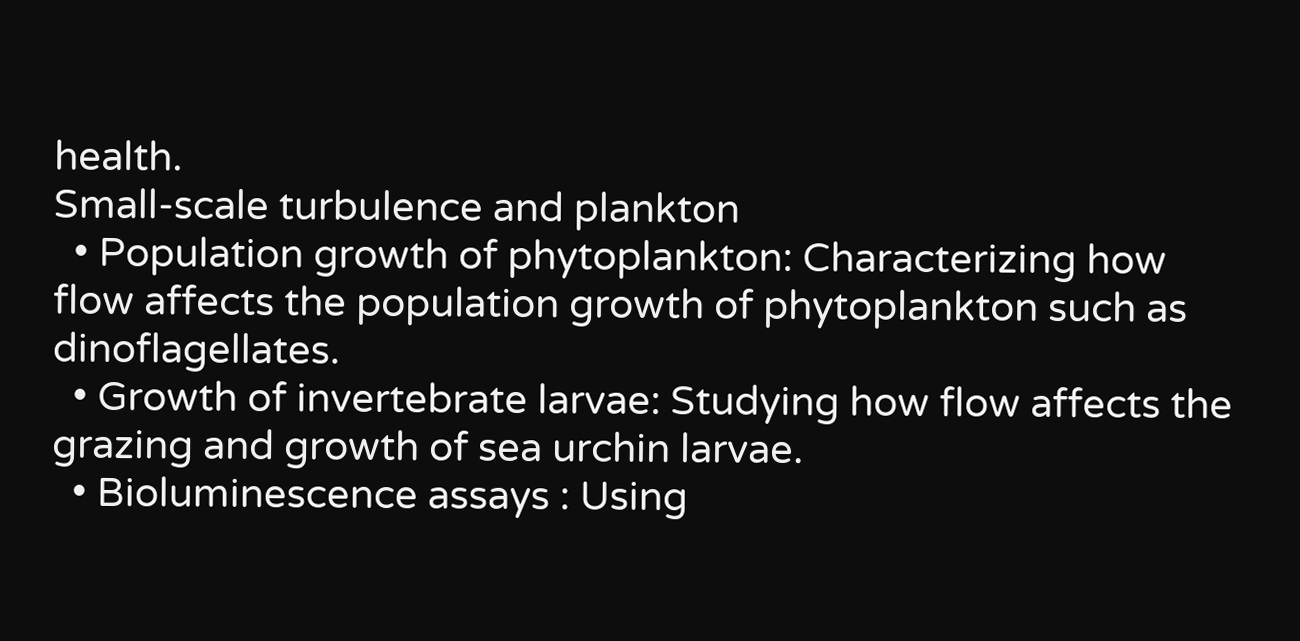health.
Small-scale turbulence and plankton
  • Population growth of phytoplankton: Characterizing how flow affects the population growth of phytoplankton such as dinoflagellates.
  • Growth of invertebrate larvae: Studying how flow affects the grazing and growth of sea urchin larvae.
  • Bioluminescence assays : Using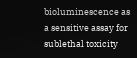bioluminescence as a sensitive assay for sublethal toxicity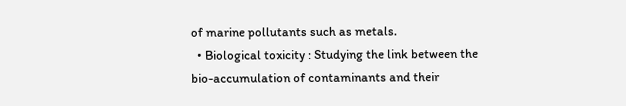of marine pollutants such as metals.
  • Biological toxicity : Studying the link between the bio-accumulation of contaminants and their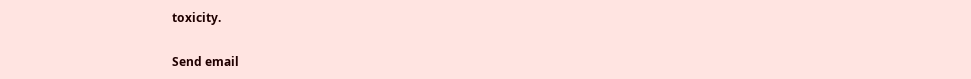toxicity.

Send email